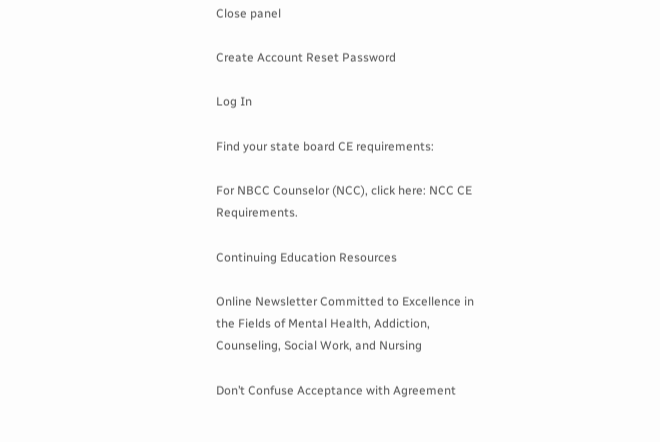Close panel

Create Account Reset Password

Log In

Find your state board CE requirements:

For NBCC Counselor (NCC), click here: NCC CE Requirements.

Continuing Education Resources

Online Newsletter Committed to Excellence in the Fields of Mental Health, Addiction, Counseling, Social Work, and Nursing

Don’t Confuse Acceptance with Agreement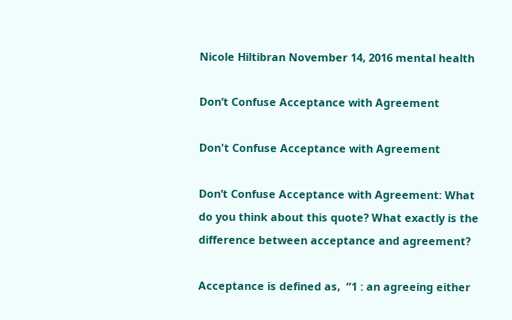Nicole Hiltibran November 14, 2016 mental health

Don’t Confuse Acceptance with Agreement

Don't Confuse Acceptance with Agreement

Don’t Confuse Acceptance with Agreement: What do you think about this quote? What exactly is the difference between acceptance and agreement?

Acceptance is defined as,  “1 : an agreeing either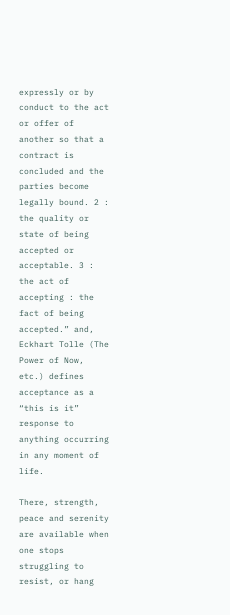expressly or by conduct to the act or offer of another so that a contract is concluded and the parties become legally bound. 2 : the quality or state of being accepted or acceptable. 3 : the act of accepting : the fact of being accepted.” and, Eckhart Tolle (The Power of Now, etc.) defines acceptance as a “this is it” response to anything occurring in any moment of life.

There, strength, peace and serenity are available when one stops struggling to resist, or hang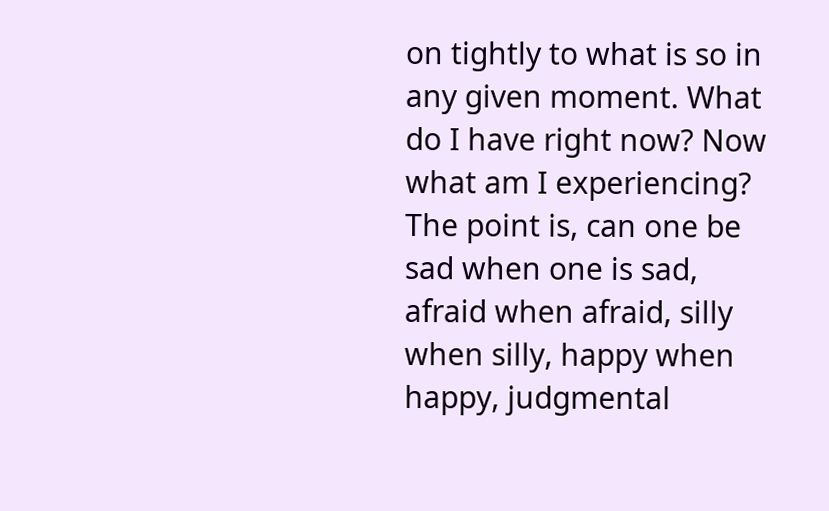on tightly to what is so in any given moment. What do I have right now? Now what am I experiencing? The point is, can one be sad when one is sad, afraid when afraid, silly when silly, happy when happy, judgmental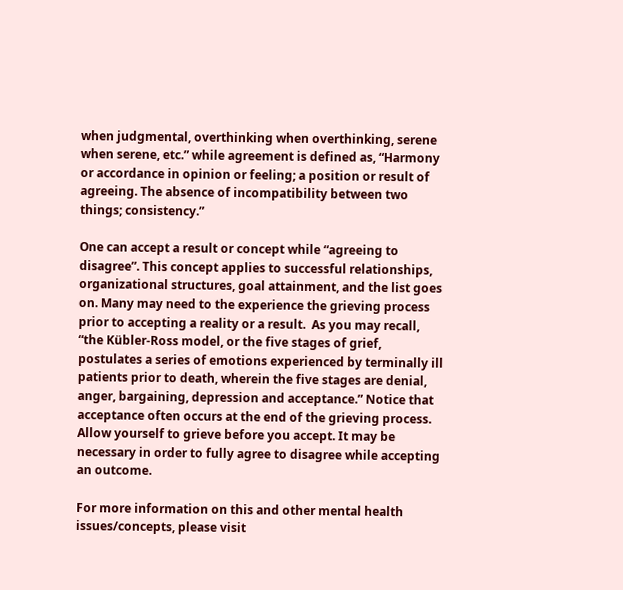when judgmental, overthinking when overthinking, serene when serene, etc.” while agreement is defined as, “Harmony or accordance in opinion or feeling; a position or result of agreeing. The absence of incompatibility between two things; consistency.”

One can accept a result or concept while “agreeing to disagree”. This concept applies to successful relationships, organizational structures, goal attainment, and the list goes on. Many may need to the experience the grieving process prior to accepting a reality or a result.  As you may recall, “the Kübler-Ross model, or the five stages of grief, postulates a series of emotions experienced by terminally ill patients prior to death, wherein the five stages are denial, anger, bargaining, depression and acceptance.” Notice that acceptance often occurs at the end of the grieving process. Allow yourself to grieve before you accept. It may be necessary in order to fully agree to disagree while accepting an outcome.

For more information on this and other mental health issues/concepts, please visit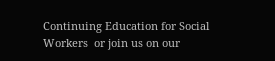Continuing Education for Social Workers  or join us on our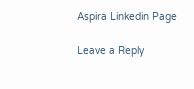Aspira Linkedin Page

Leave a Reply